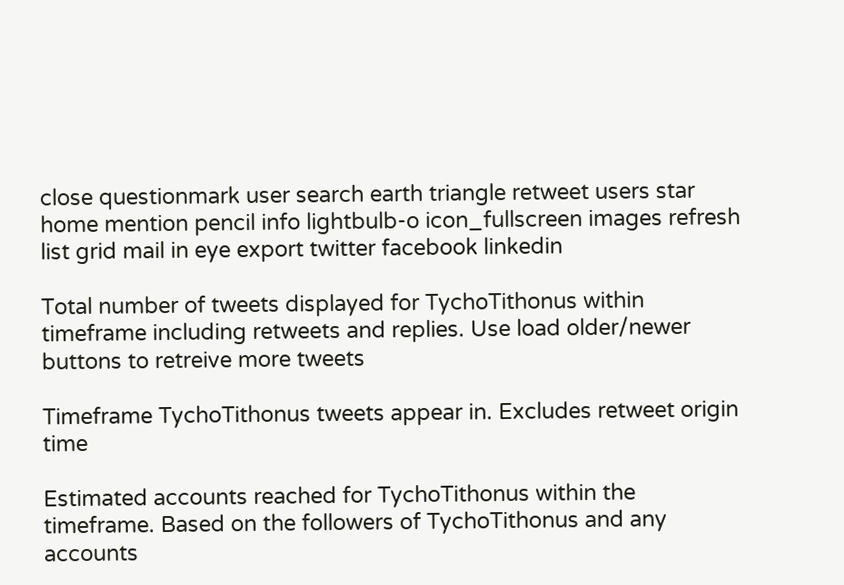close questionmark user search earth triangle retweet users star home mention pencil info lightbulb-o icon_fullscreen images refresh list grid mail in eye export twitter facebook linkedin

Total number of tweets displayed for TychoTithonus within timeframe including retweets and replies. Use load older/newer buttons to retreive more tweets

Timeframe TychoTithonus tweets appear in. Excludes retweet origin time

Estimated accounts reached for TychoTithonus within the timeframe. Based on the followers of TychoTithonus and any accounts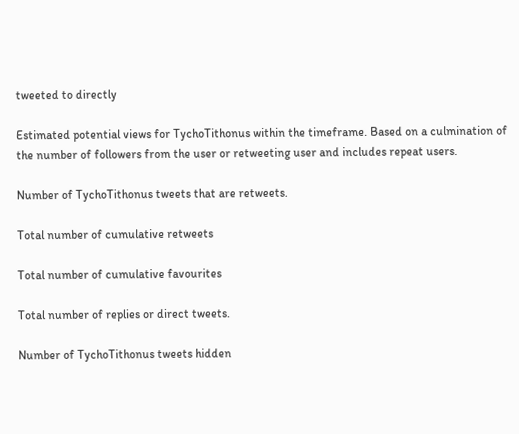tweeted to directly

Estimated potential views for TychoTithonus within the timeframe. Based on a culmination of the number of followers from the user or retweeting user and includes repeat users.

Number of TychoTithonus tweets that are retweets.

Total number of cumulative retweets

Total number of cumulative favourites

Total number of replies or direct tweets.

Number of TychoTithonus tweets hidden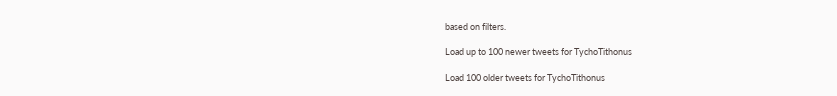based on filters.

Load up to 100 newer tweets for TychoTithonus

Load 100 older tweets for TychoTithonus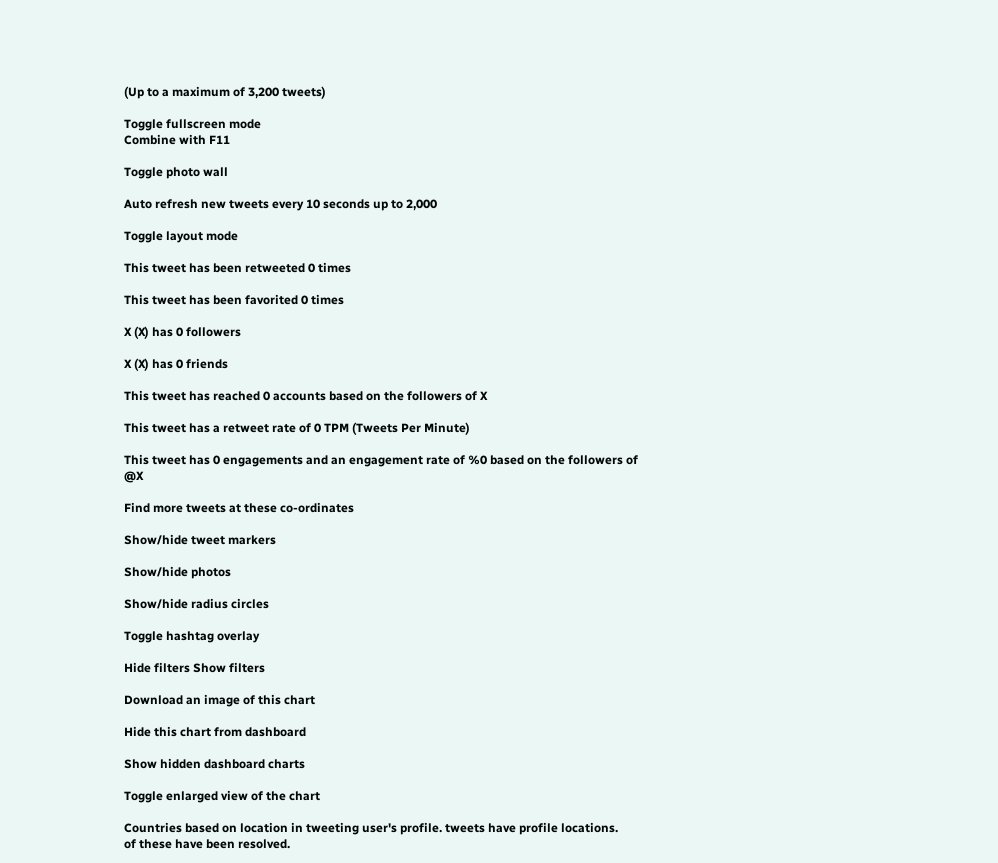(Up to a maximum of 3,200 tweets)

Toggle fullscreen mode
Combine with F11

Toggle photo wall

Auto refresh new tweets every 10 seconds up to 2,000

Toggle layout mode

This tweet has been retweeted 0 times

This tweet has been favorited 0 times

X (X) has 0 followers

X (X) has 0 friends

This tweet has reached 0 accounts based on the followers of X

This tweet has a retweet rate of 0 TPM (Tweets Per Minute)

This tweet has 0 engagements and an engagement rate of %0 based on the followers of @X

Find more tweets at these co-ordinates

Show/hide tweet markers

Show/hide photos

Show/hide radius circles

Toggle hashtag overlay

Hide filters Show filters

Download an image of this chart

Hide this chart from dashboard

Show hidden dashboard charts

Toggle enlarged view of the chart

Countries based on location in tweeting user's profile. tweets have profile locations.
of these have been resolved.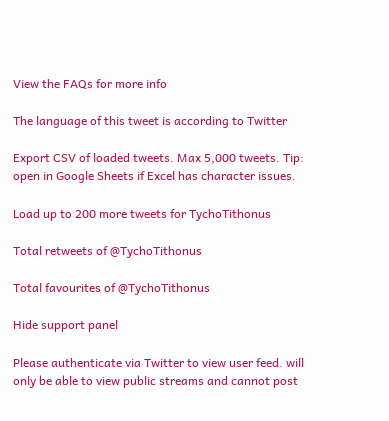View the FAQs for more info

The language of this tweet is according to Twitter

Export CSV of loaded tweets. Max 5,000 tweets. Tip: open in Google Sheets if Excel has character issues.

Load up to 200 more tweets for TychoTithonus

Total retweets of @TychoTithonus

Total favourites of @TychoTithonus

Hide support panel

Please authenticate via Twitter to view user feed. will only be able to view public streams and cannot post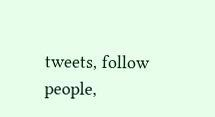tweets, follow people,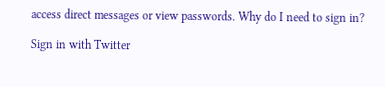access direct messages or view passwords. Why do I need to sign in?

Sign in with Twitter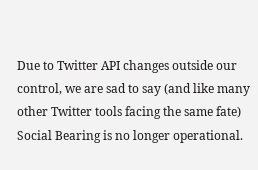Due to Twitter API changes outside our control, we are sad to say (and like many other Twitter tools facing the same fate) Social Bearing is no longer operational.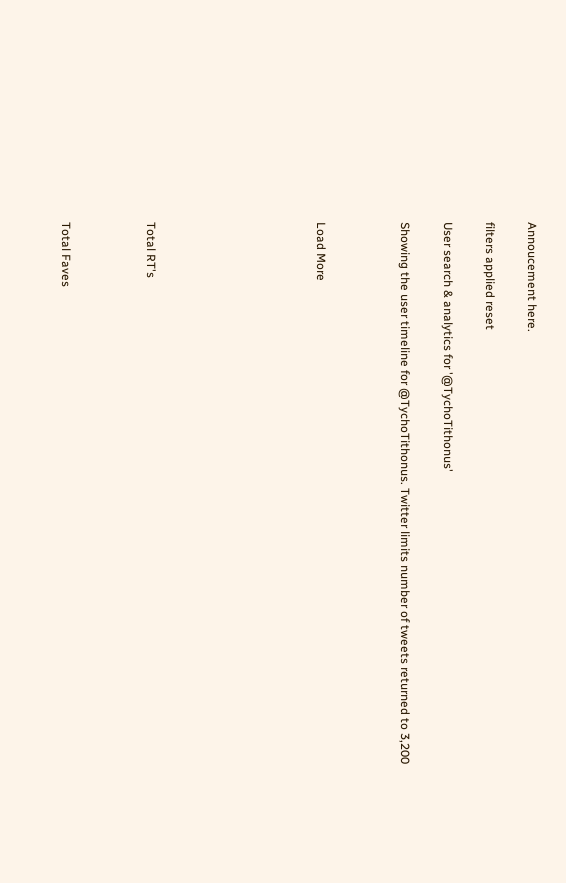Annoucement here.

filters applied reset

User search & analytics for '@TychoTithonus'

Showing the user timeline for @TychoTithonus. Twitter limits number of tweets returned to 3,200



Load More







Total RT's



Total Faves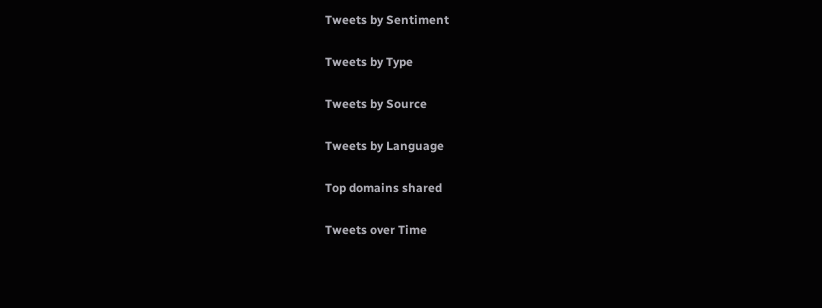Tweets by Sentiment

Tweets by Type

Tweets by Source

Tweets by Language

Top domains shared

Tweets over Time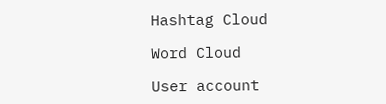Hashtag Cloud

Word Cloud

User account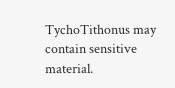TychoTithonus may contain sensitive material.